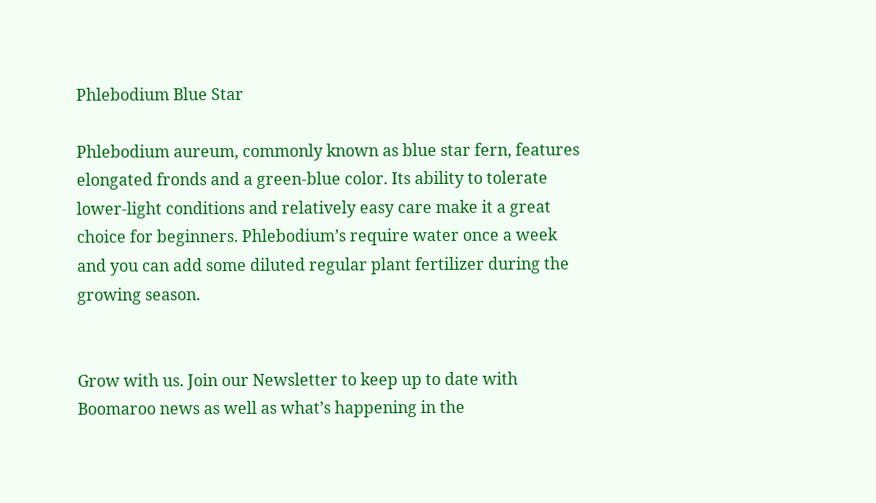Phlebodium Blue Star

Phlebodium aureum, commonly known as blue star fern, features elongated fronds and a green-blue color. Its ability to tolerate lower-light conditions and relatively easy care make it a great choice for beginners. Phlebodium’s require water once a week and you can add some diluted regular plant fertilizer during the growing season.


Grow with us. Join our Newsletter to keep up to date with Boomaroo news as well as what’s happening in the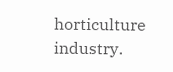horticulture industry.